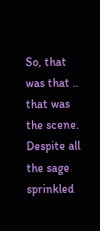So, that was that .. that was the scene. Despite all the sage sprinkled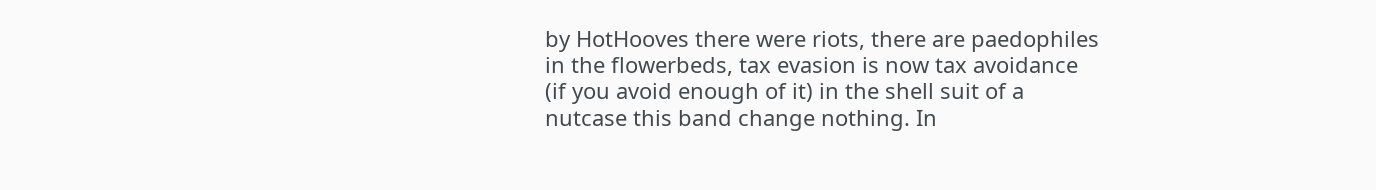by HotHooves there were riots, there are paedophiles in the flowerbeds, tax evasion is now tax avoidance (if you avoid enough of it) in the shell suit of a nutcase this band change nothing. In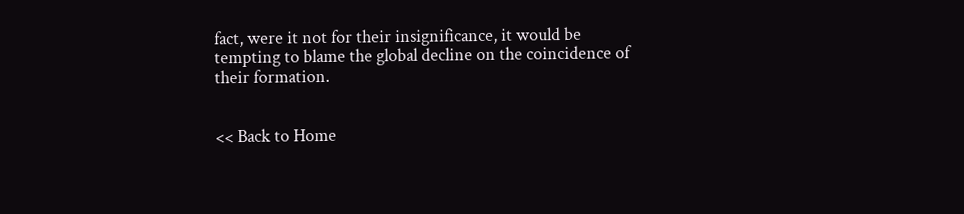fact, were it not for their insignificance, it would be tempting to blame the global decline on the coincidence of their formation.


<< Back to Home